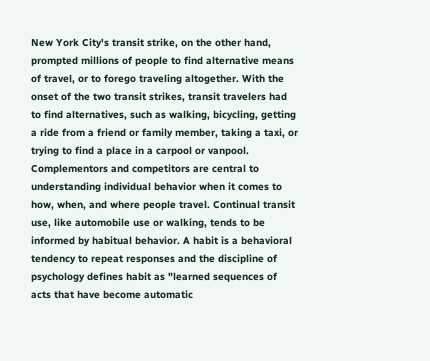New York City's transit strike, on the other hand, prompted millions of people to find alternative means of travel, or to forego traveling altogether. With the onset of the two transit strikes, transit travelers had to find alternatives, such as walking, bicycling, getting a ride from a friend or family member, taking a taxi, or trying to find a place in a carpool or vanpool. Complementors and competitors are central to understanding individual behavior when it comes to how, when, and where people travel. Continual transit use, like automobile use or walking, tends to be informed by habitual behavior. A habit is a behavioral tendency to repeat responses and the discipline of psychology defines habit as "learned sequences of acts that have become automatic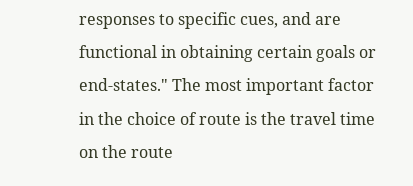responses to specific cues, and are functional in obtaining certain goals or end-states." The most important factor in the choice of route is the travel time on the route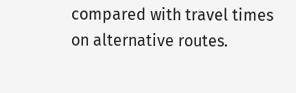compared with travel times on alternative routes.